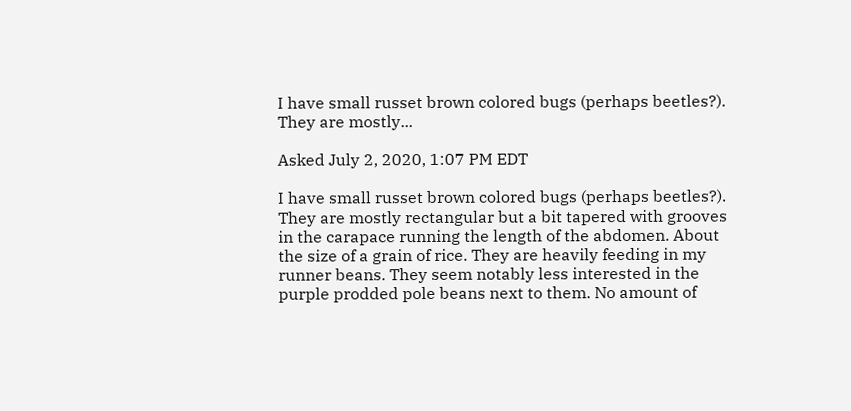I have small russet brown colored bugs (perhaps beetles?). They are mostly...

Asked July 2, 2020, 1:07 PM EDT

I have small russet brown colored bugs (perhaps beetles?). They are mostly rectangular but a bit tapered with grooves in the carapace running the length of the abdomen. About the size of a grain of rice. They are heavily feeding in my runner beans. They seem notably less interested in the purple prodded pole beans next to them. No amount of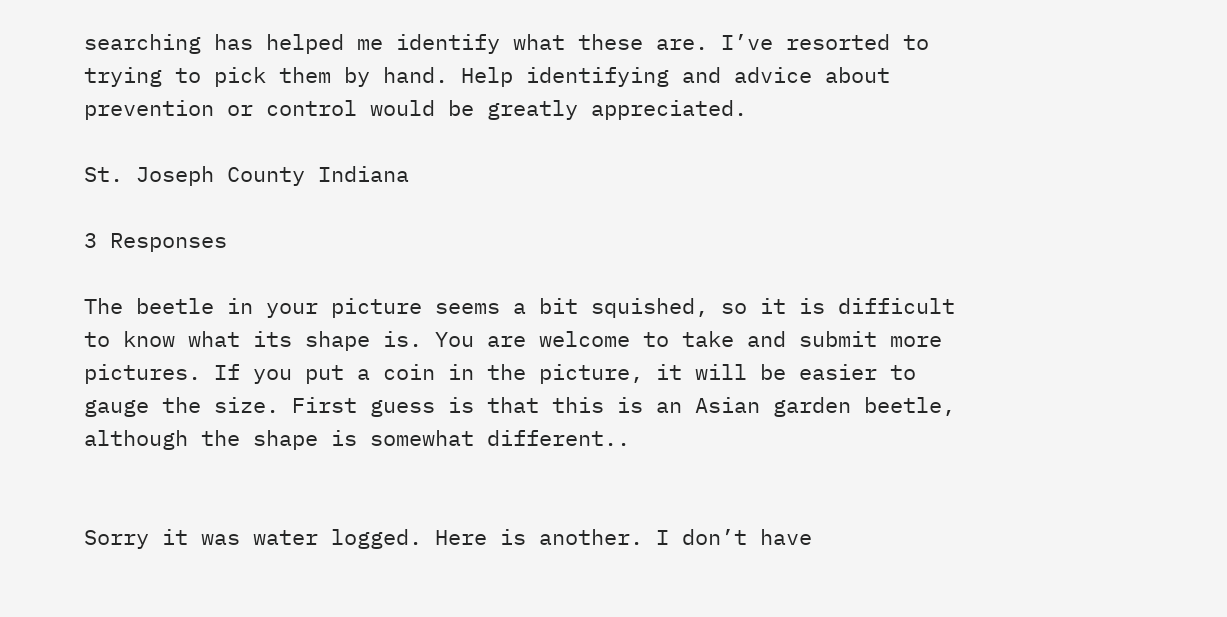searching has helped me identify what these are. I’ve resorted to trying to pick them by hand. Help identifying and advice about prevention or control would be greatly appreciated.

St. Joseph County Indiana

3 Responses

The beetle in your picture seems a bit squished, so it is difficult to know what its shape is. You are welcome to take and submit more pictures. If you put a coin in the picture, it will be easier to gauge the size. First guess is that this is an Asian garden beetle, although the shape is somewhat different..


Sorry it was water logged. Here is another. I don’t have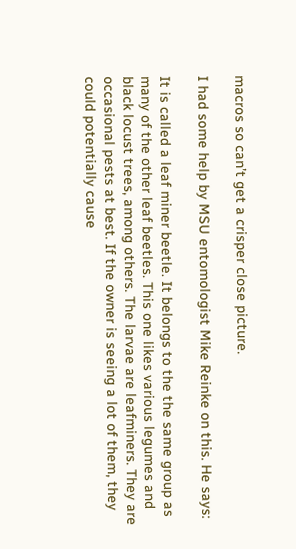macros so can’t get a crisper close picture.

I had some help by MSU entomologist Mike Reinke on this. He says:

It is called a leaf miner beetle. It belongs to the the same group as many of the other leaf beetles. This one likes various legumes and black locust trees, among others. The larvae are leafminers. They are occasional pests at best. If the owner is seeing a lot of them, they could potentially cause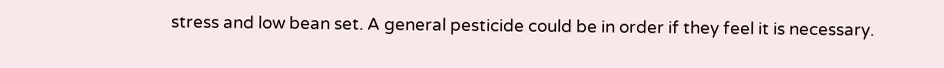stress and low bean set. A general pesticide could be in order if they feel it is necessary.